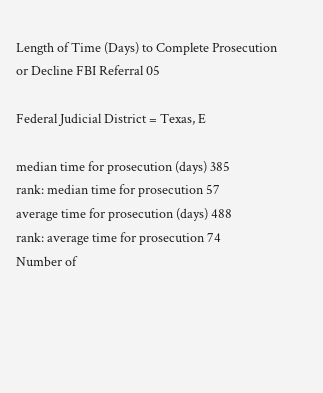Length of Time (Days) to Complete Prosecution or Decline FBI Referral 05

Federal Judicial District = Texas, E

median time for prosecution (days) 385
rank: median time for prosecution 57
average time for prosecution (days) 488
rank: average time for prosecution 74
Number of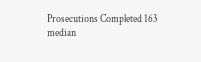Prosecutions Completed 163
median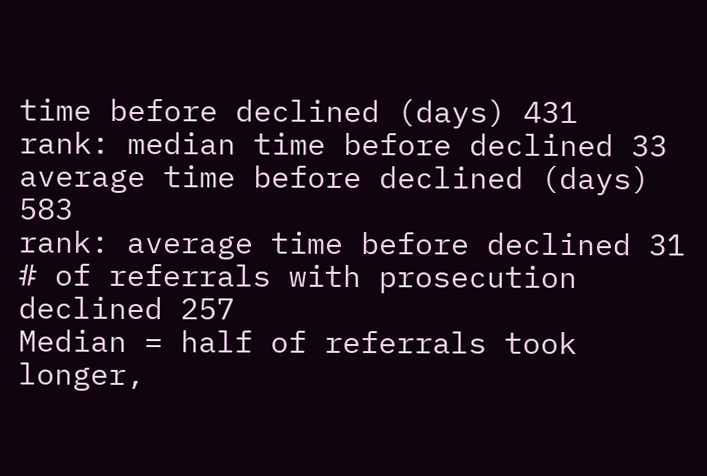time before declined (days) 431
rank: median time before declined 33
average time before declined (days) 583
rank: average time before declined 31
# of referrals with prosecution declined 257
Median = half of referrals took longer,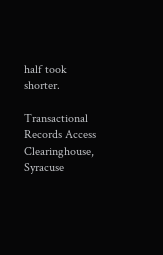half took shorter.

Transactional Records Access Clearinghouse, Syracuse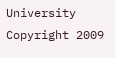University
Copyright 2009